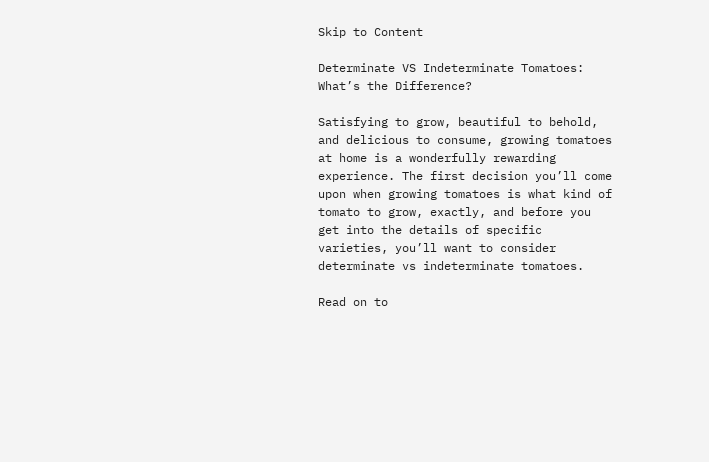Skip to Content

Determinate VS Indeterminate Tomatoes: What’s the Difference?

Satisfying to grow, beautiful to behold, and delicious to consume, growing tomatoes at home is a wonderfully rewarding experience. The first decision you’ll come upon when growing tomatoes is what kind of tomato to grow, exactly, and before you get into the details of specific varieties, you’ll want to consider determinate vs indeterminate tomatoes.

Read on to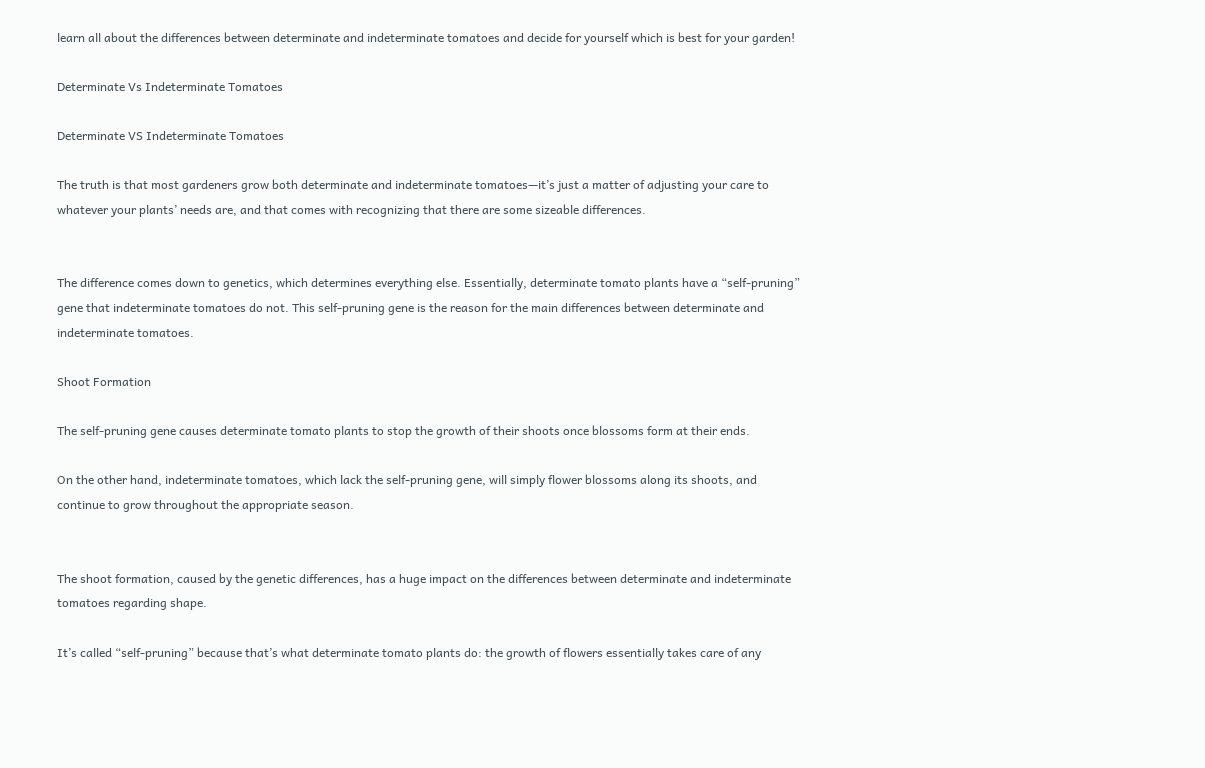learn all about the differences between determinate and indeterminate tomatoes and decide for yourself which is best for your garden!

Determinate Vs Indeterminate Tomatoes

Determinate VS Indeterminate Tomatoes

The truth is that most gardeners grow both determinate and indeterminate tomatoes—it’s just a matter of adjusting your care to whatever your plants’ needs are, and that comes with recognizing that there are some sizeable differences.


The difference comes down to genetics, which determines everything else. Essentially, determinate tomato plants have a “self-pruning” gene that indeterminate tomatoes do not. This self-pruning gene is the reason for the main differences between determinate and indeterminate tomatoes.

Shoot Formation

The self-pruning gene causes determinate tomato plants to stop the growth of their shoots once blossoms form at their ends.

On the other hand, indeterminate tomatoes, which lack the self-pruning gene, will simply flower blossoms along its shoots, and continue to grow throughout the appropriate season.


The shoot formation, caused by the genetic differences, has a huge impact on the differences between determinate and indeterminate tomatoes regarding shape.

It’s called “self-pruning” because that’s what determinate tomato plants do: the growth of flowers essentially takes care of any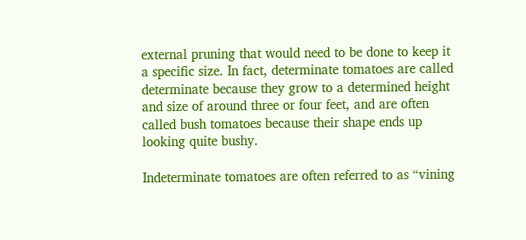external pruning that would need to be done to keep it a specific size. In fact, determinate tomatoes are called determinate because they grow to a determined height and size of around three or four feet, and are often called bush tomatoes because their shape ends up looking quite bushy.

Indeterminate tomatoes are often referred to as “vining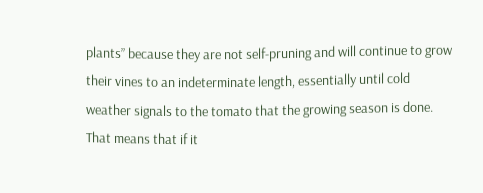plants” because they are not self-pruning and will continue to grow their vines to an indeterminate length, essentially until cold weather signals to the tomato that the growing season is done. That means that if it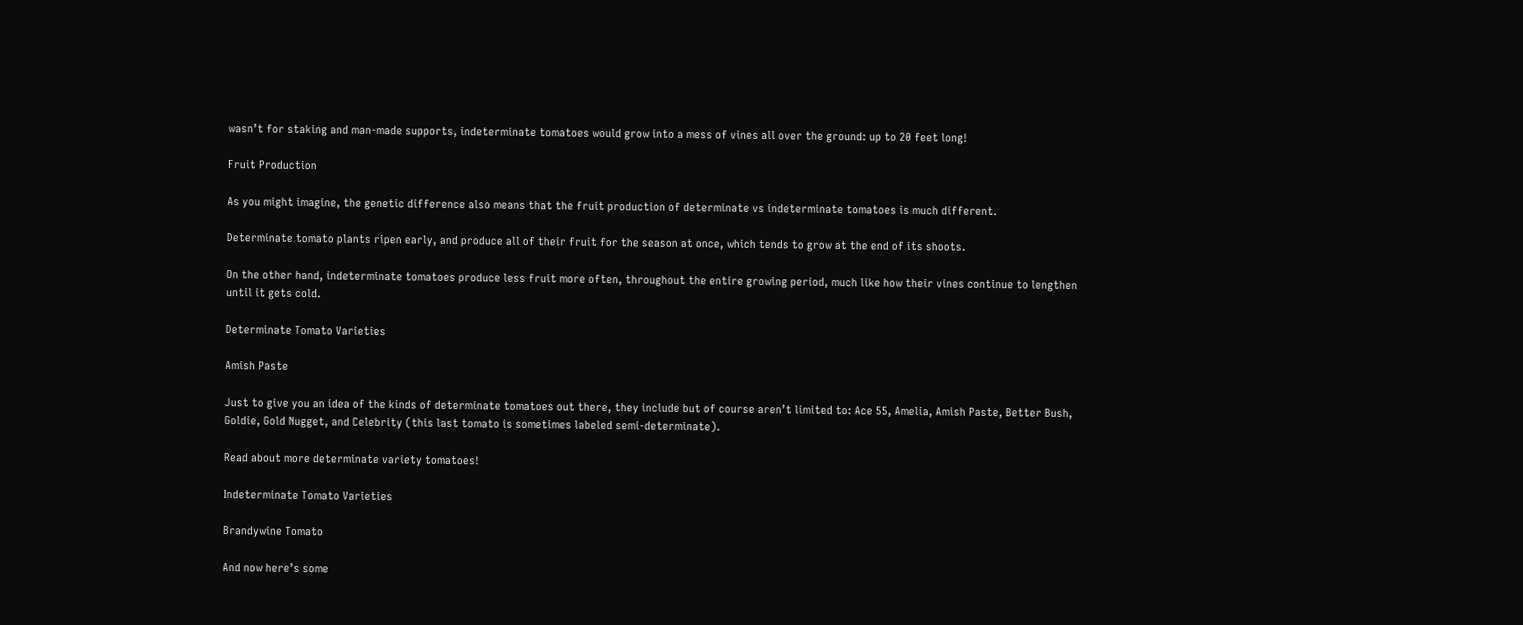wasn’t for staking and man-made supports, indeterminate tomatoes would grow into a mess of vines all over the ground: up to 20 feet long!

Fruit Production

As you might imagine, the genetic difference also means that the fruit production of determinate vs indeterminate tomatoes is much different.

Determinate tomato plants ripen early, and produce all of their fruit for the season at once, which tends to grow at the end of its shoots.

On the other hand, indeterminate tomatoes produce less fruit more often, throughout the entire growing period, much like how their vines continue to lengthen until it gets cold.

Determinate Tomato Varieties

Amish Paste

Just to give you an idea of the kinds of determinate tomatoes out there, they include but of course aren’t limited to: Ace 55, Amelia, Amish Paste, Better Bush, Goldie, Gold Nugget, and Celebrity (this last tomato is sometimes labeled semi-determinate).

Read about more determinate variety tomatoes!

Indeterminate Tomato Varieties

Brandywine Tomato

And now here’s some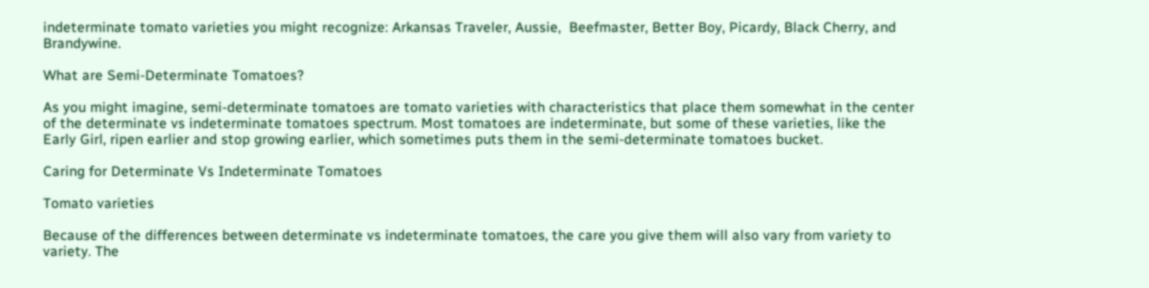indeterminate tomato varieties you might recognize: Arkansas Traveler, Aussie,  Beefmaster, Better Boy, Picardy, Black Cherry, and Brandywine.

What are Semi-Determinate Tomatoes?

As you might imagine, semi-determinate tomatoes are tomato varieties with characteristics that place them somewhat in the center of the determinate vs indeterminate tomatoes spectrum. Most tomatoes are indeterminate, but some of these varieties, like the Early Girl, ripen earlier and stop growing earlier, which sometimes puts them in the semi-determinate tomatoes bucket.

Caring for Determinate Vs Indeterminate Tomatoes

Tomato varieties

Because of the differences between determinate vs indeterminate tomatoes, the care you give them will also vary from variety to variety. The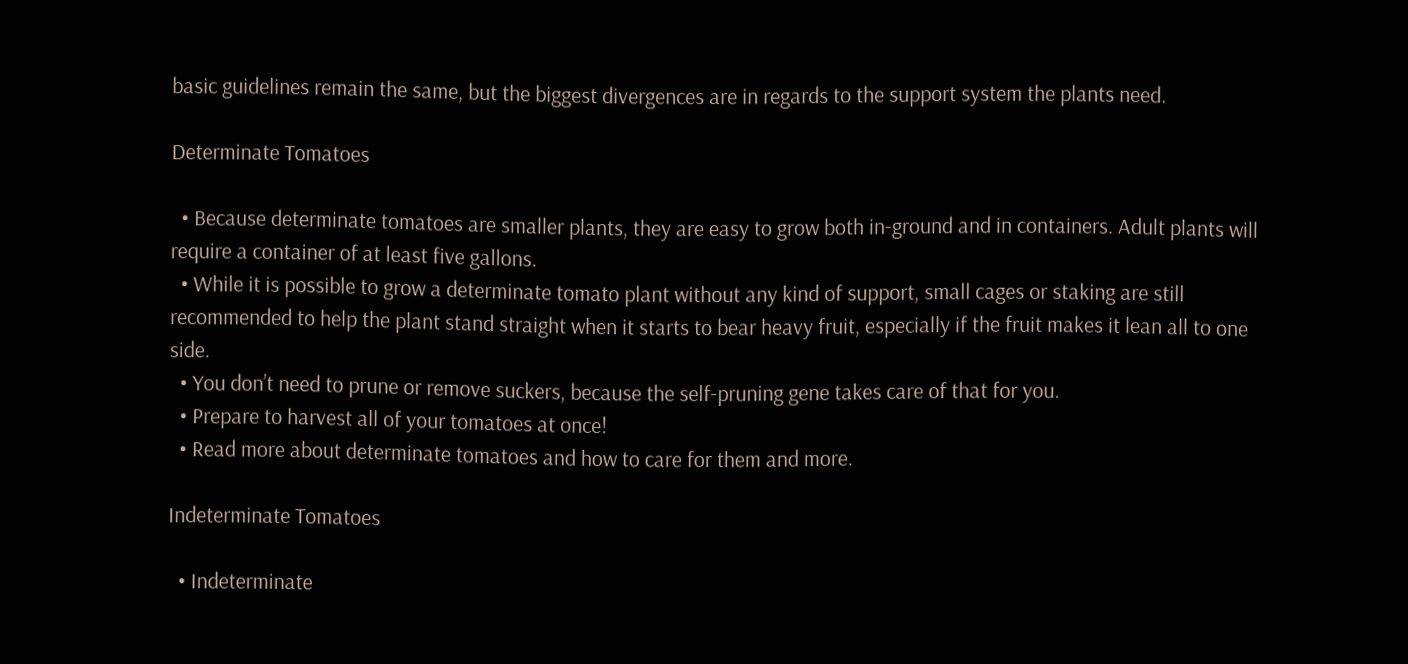basic guidelines remain the same, but the biggest divergences are in regards to the support system the plants need.

Determinate Tomatoes

  • Because determinate tomatoes are smaller plants, they are easy to grow both in-ground and in containers. Adult plants will require a container of at least five gallons.
  • While it is possible to grow a determinate tomato plant without any kind of support, small cages or staking are still recommended to help the plant stand straight when it starts to bear heavy fruit, especially if the fruit makes it lean all to one side.
  • You don’t need to prune or remove suckers, because the self-pruning gene takes care of that for you.
  • Prepare to harvest all of your tomatoes at once!
  • Read more about determinate tomatoes and how to care for them and more.

Indeterminate Tomatoes

  • Indeterminate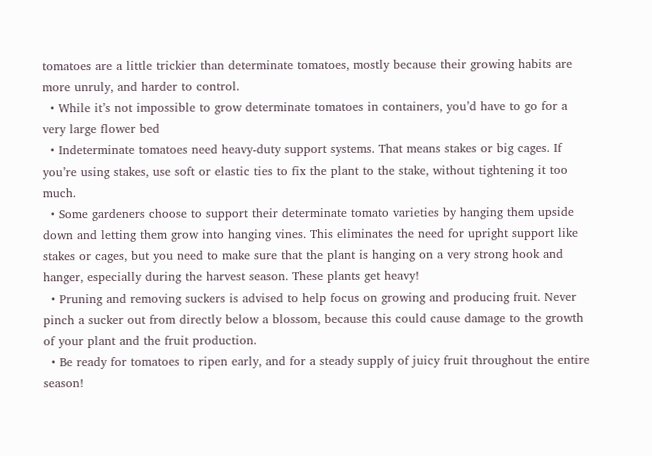tomatoes are a little trickier than determinate tomatoes, mostly because their growing habits are more unruly, and harder to control.
  • While it’s not impossible to grow determinate tomatoes in containers, you’d have to go for a very large flower bed
  • Indeterminate tomatoes need heavy-duty support systems. That means stakes or big cages. If you’re using stakes, use soft or elastic ties to fix the plant to the stake, without tightening it too much.
  • Some gardeners choose to support their determinate tomato varieties by hanging them upside down and letting them grow into hanging vines. This eliminates the need for upright support like stakes or cages, but you need to make sure that the plant is hanging on a very strong hook and hanger, especially during the harvest season. These plants get heavy!
  • Pruning and removing suckers is advised to help focus on growing and producing fruit. Never pinch a sucker out from directly below a blossom, because this could cause damage to the growth of your plant and the fruit production.
  • Be ready for tomatoes to ripen early, and for a steady supply of juicy fruit throughout the entire season!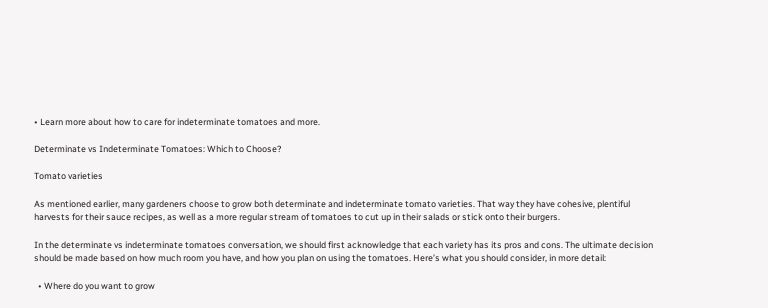• Learn more about how to care for indeterminate tomatoes and more.

Determinate vs Indeterminate Tomatoes: Which to Choose?

Tomato varieties

As mentioned earlier, many gardeners choose to grow both determinate and indeterminate tomato varieties. That way they have cohesive, plentiful harvests for their sauce recipes, as well as a more regular stream of tomatoes to cut up in their salads or stick onto their burgers.

In the determinate vs indeterminate tomatoes conversation, we should first acknowledge that each variety has its pros and cons. The ultimate decision should be made based on how much room you have, and how you plan on using the tomatoes. Here’s what you should consider, in more detail:

  • Where do you want to grow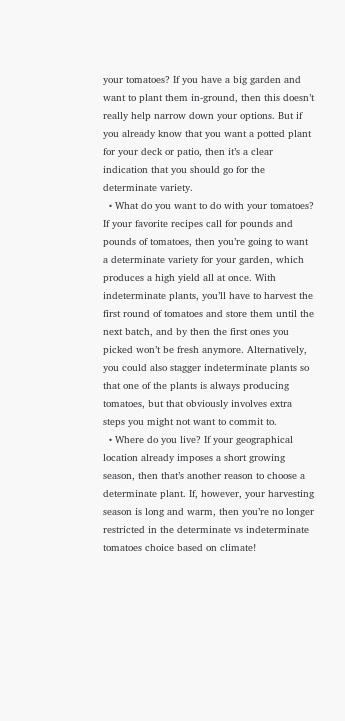your tomatoes? If you have a big garden and want to plant them in-ground, then this doesn’t really help narrow down your options. But if you already know that you want a potted plant for your deck or patio, then it’s a clear indication that you should go for the determinate variety.
  • What do you want to do with your tomatoes? If your favorite recipes call for pounds and pounds of tomatoes, then you’re going to want a determinate variety for your garden, which produces a high yield all at once. With indeterminate plants, you’ll have to harvest the first round of tomatoes and store them until the next batch, and by then the first ones you picked won’t be fresh anymore. Alternatively, you could also stagger indeterminate plants so that one of the plants is always producing tomatoes, but that obviously involves extra steps you might not want to commit to.
  • Where do you live? If your geographical location already imposes a short growing season, then that’s another reason to choose a determinate plant. If, however, your harvesting season is long and warm, then you’re no longer restricted in the determinate vs indeterminate tomatoes choice based on climate!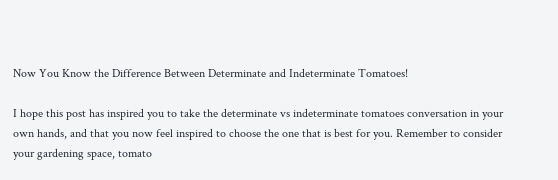Now You Know the Difference Between Determinate and Indeterminate Tomatoes!

I hope this post has inspired you to take the determinate vs indeterminate tomatoes conversation in your own hands, and that you now feel inspired to choose the one that is best for you. Remember to consider your gardening space, tomato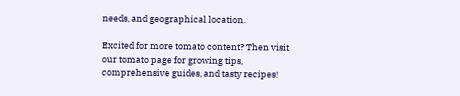needs, and geographical location.

Excited for more tomato content? Then visit our tomato page for growing tips, comprehensive guides, and tasty recipes!